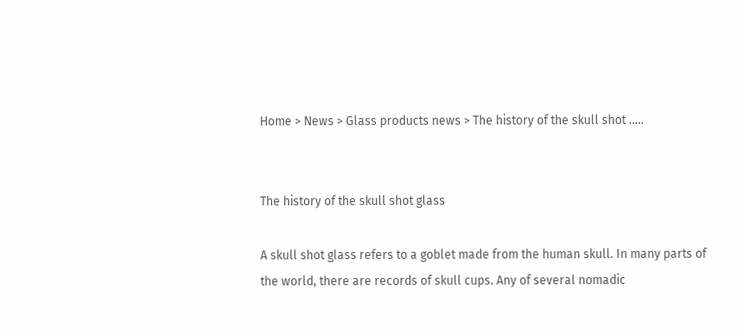Home > News > Glass products news > The history of the skull shot .....


The history of the skull shot glass

A skull shot glass refers to a goblet made from the human skull. In many parts of the world, there are records of skull cups. Any of several nomadic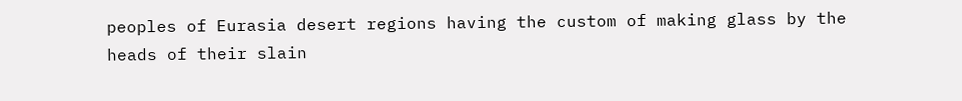peoples of Eurasia desert regions having the custom of making glass by the heads of their slain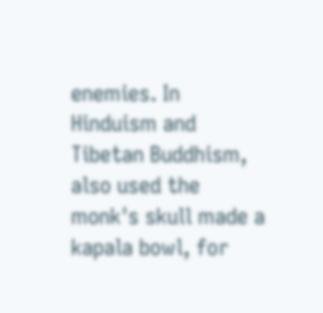enemies. In Hinduism and Tibetan Buddhism, also used the monk's skull made a kapala bowl, for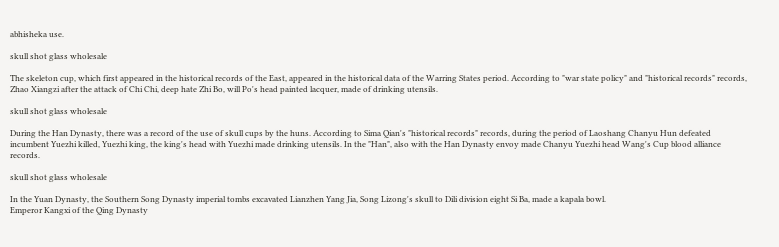abhisheka use.

skull shot glass wholesale

The skeleton cup, which first appeared in the historical records of the East, appeared in the historical data of the Warring States period. According to "war state policy" and "historical records" records, Zhao Xiangzi after the attack of Chi Chi, deep hate Zhi Bo, will Po's head painted lacquer, made of drinking utensils.

skull shot glass wholesale

During the Han Dynasty, there was a record of the use of skull cups by the huns. According to Sima Qian's "historical records" records, during the period of Laoshang Chanyu Hun defeated incumbent Yuezhi killed, Yuezhi king, the king's head with Yuezhi made drinking utensils. In the "Han", also with the Han Dynasty envoy made Chanyu Yuezhi head Wang's Cup blood alliance records.

skull shot glass wholesale

In the Yuan Dynasty, the Southern Song Dynasty imperial tombs excavated Lianzhen Yang Jia, Song Lizong's skull to Dili division eight Si Ba, made a kapala bowl.
Emperor Kangxi of the Qing Dynasty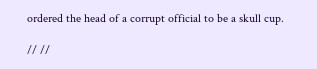ordered the head of a corrupt official to be a skull cup.

// //